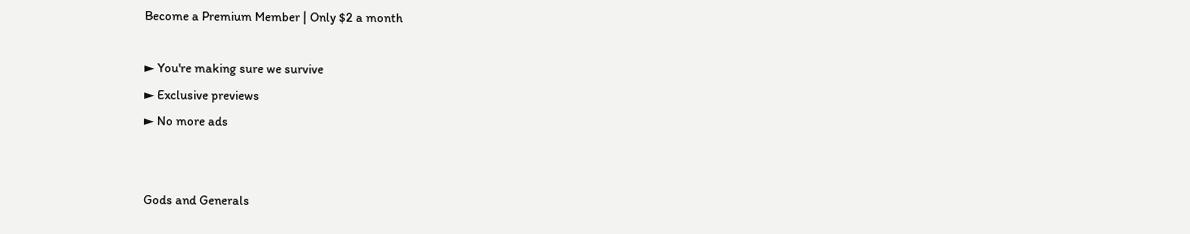Become a Premium Member | Only $2 a month

► You're making sure we survive
► Exclusive previews
► No more ads


Gods and Generals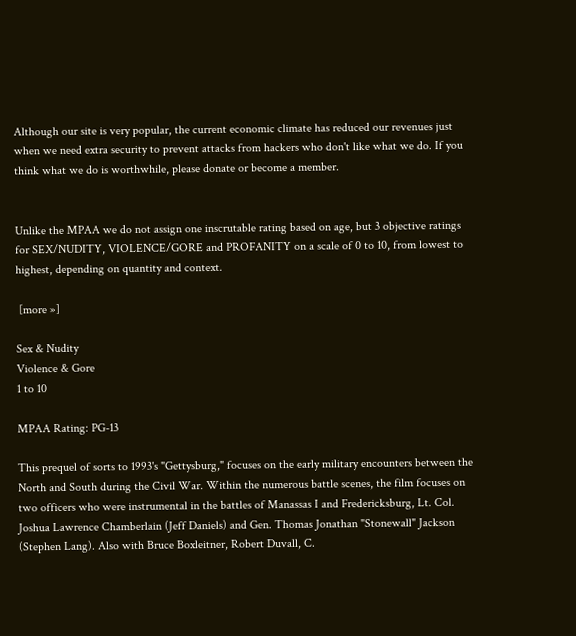Although our site is very popular, the current economic climate has reduced our revenues just when we need extra security to prevent attacks from hackers who don't like what we do. If you think what we do is worthwhile, please donate or become a member.


Unlike the MPAA we do not assign one inscrutable rating based on age, but 3 objective ratings for SEX/NUDITY, VIOLENCE/GORE and PROFANITY on a scale of 0 to 10, from lowest to highest, depending on quantity and context.

 [more »]

Sex & Nudity
Violence & Gore
1 to 10

MPAA Rating: PG-13

This prequel of sorts to 1993's "Gettysburg," focuses on the early military encounters between the North and South during the Civil War. Within the numerous battle scenes, the film focuses on two officers who were instrumental in the battles of Manassas I and Fredericksburg, Lt. Col. Joshua Lawrence Chamberlain (Jeff Daniels) and Gen. Thomas Jonathan "Stonewall" Jackson (Stephen Lang). Also with Bruce Boxleitner, Robert Duvall, C.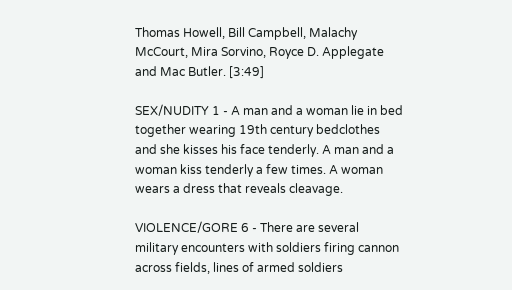Thomas Howell, Bill Campbell, Malachy McCourt, Mira Sorvino, Royce D. Applegate and Mac Butler. [3:49]

SEX/NUDITY 1 - A man and a woman lie in bed together wearing 19th century bedclothes and she kisses his face tenderly. A man and a woman kiss tenderly a few times. A woman wears a dress that reveals cleavage.

VIOLENCE/GORE 6 - There are several military encounters with soldiers firing cannon across fields, lines of armed soldiers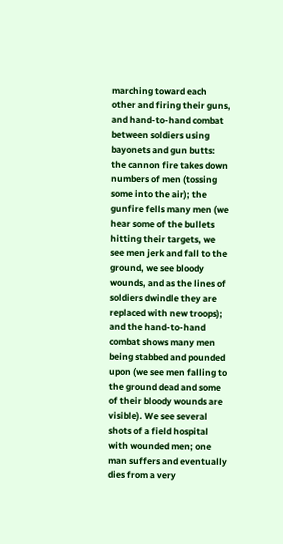marching toward each other and firing their guns, and hand-to-hand combat between soldiers using bayonets and gun butts: the cannon fire takes down numbers of men (tossing some into the air); the gunfire fells many men (we hear some of the bullets hitting their targets, we see men jerk and fall to the ground, we see bloody wounds, and as the lines of soldiers dwindle they are replaced with new troops); and the hand-to-hand combat shows many men being stabbed and pounded upon (we see men falling to the ground dead and some of their bloody wounds are visible). We see several shots of a field hospital with wounded men; one man suffers and eventually dies from a very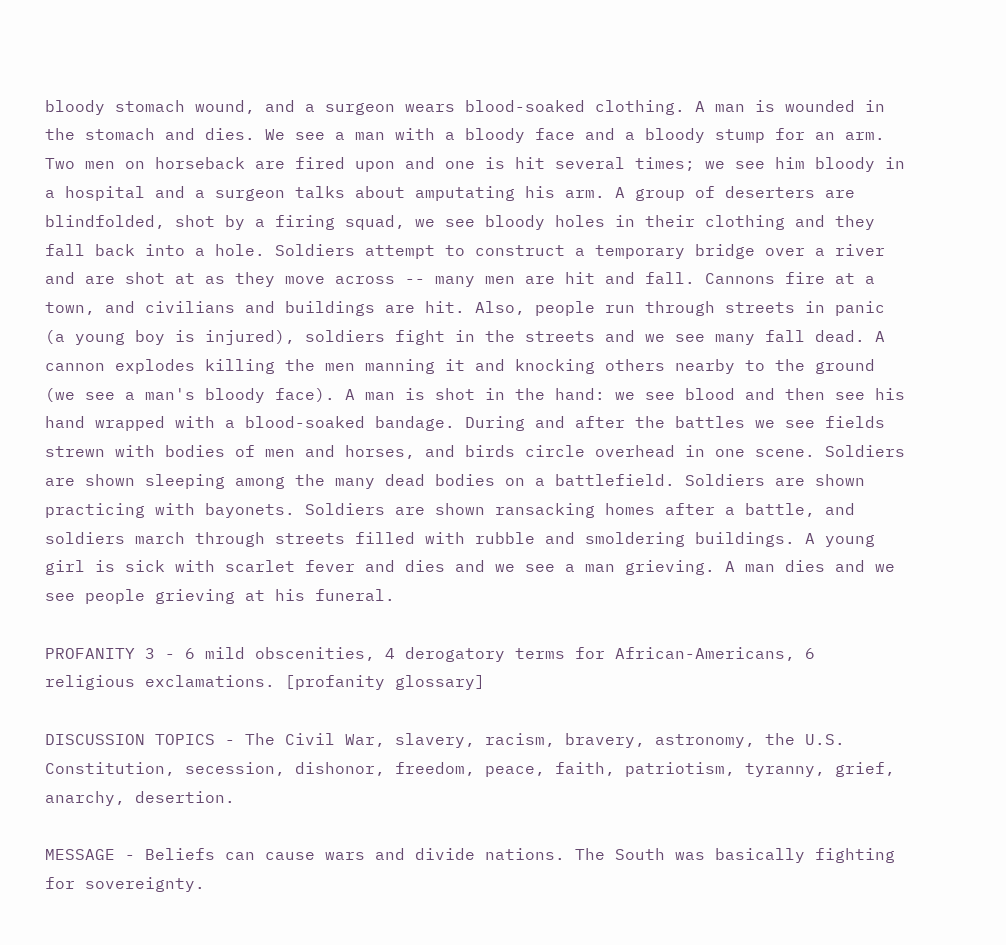bloody stomach wound, and a surgeon wears blood-soaked clothing. A man is wounded in the stomach and dies. We see a man with a bloody face and a bloody stump for an arm. Two men on horseback are fired upon and one is hit several times; we see him bloody in a hospital and a surgeon talks about amputating his arm. A group of deserters are blindfolded, shot by a firing squad, we see bloody holes in their clothing and they fall back into a hole. Soldiers attempt to construct a temporary bridge over a river and are shot at as they move across -- many men are hit and fall. Cannons fire at a town, and civilians and buildings are hit. Also, people run through streets in panic (a young boy is injured), soldiers fight in the streets and we see many fall dead. A cannon explodes killing the men manning it and knocking others nearby to the ground (we see a man's bloody face). A man is shot in the hand: we see blood and then see his hand wrapped with a blood-soaked bandage. During and after the battles we see fields strewn with bodies of men and horses, and birds circle overhead in one scene. Soldiers are shown sleeping among the many dead bodies on a battlefield. Soldiers are shown practicing with bayonets. Soldiers are shown ransacking homes after a battle, and soldiers march through streets filled with rubble and smoldering buildings. A young girl is sick with scarlet fever and dies and we see a man grieving. A man dies and we see people grieving at his funeral.

PROFANITY 3 - 6 mild obscenities, 4 derogatory terms for African-Americans, 6 religious exclamations. [profanity glossary]

DISCUSSION TOPICS - The Civil War, slavery, racism, bravery, astronomy, the U.S. Constitution, secession, dishonor, freedom, peace, faith, patriotism, tyranny, grief, anarchy, desertion.

MESSAGE - Beliefs can cause wars and divide nations. The South was basically fighting for sovereignty.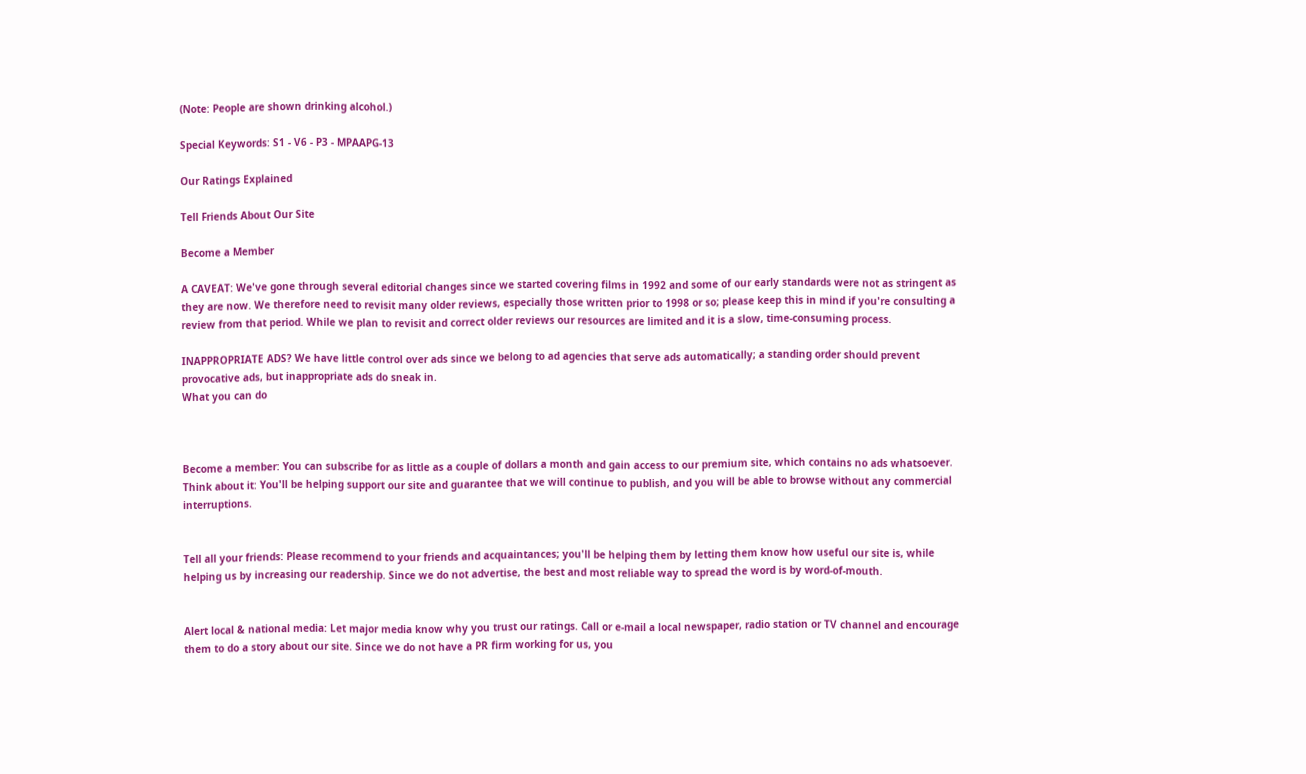(Note: People are shown drinking alcohol.)

Special Keywords: S1 - V6 - P3 - MPAAPG-13

Our Ratings Explained

Tell Friends About Our Site

Become a Member

A CAVEAT: We've gone through several editorial changes since we started covering films in 1992 and some of our early standards were not as stringent as they are now. We therefore need to revisit many older reviews, especially those written prior to 1998 or so; please keep this in mind if you're consulting a review from that period. While we plan to revisit and correct older reviews our resources are limited and it is a slow, time-consuming process.

INAPPROPRIATE ADS? We have little control over ads since we belong to ad agencies that serve ads automatically; a standing order should prevent provocative ads, but inappropriate ads do sneak in.
What you can do



Become a member: You can subscribe for as little as a couple of dollars a month and gain access to our premium site, which contains no ads whatsoever. Think about it: You'll be helping support our site and guarantee that we will continue to publish, and you will be able to browse without any commercial interruptions.


Tell all your friends: Please recommend to your friends and acquaintances; you'll be helping them by letting them know how useful our site is, while helping us by increasing our readership. Since we do not advertise, the best and most reliable way to spread the word is by word-of-mouth.


Alert local & national media: Let major media know why you trust our ratings. Call or e-mail a local newspaper, radio station or TV channel and encourage them to do a story about our site. Since we do not have a PR firm working for us, you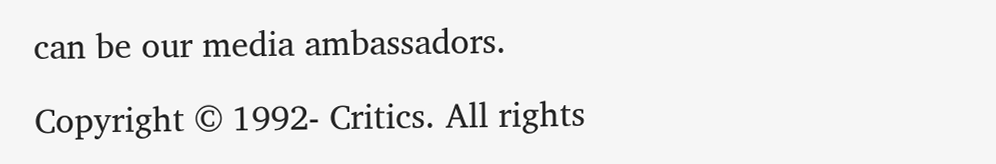can be our media ambassadors.

Copyright © 1992- Critics. All rights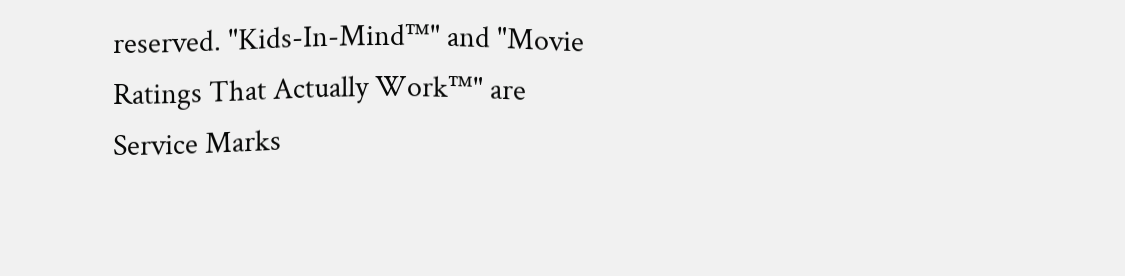reserved. "Kids-In-Mind™" and "Movie Ratings That Actually Work™" are Service Marks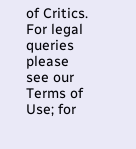of Critics. For legal queries please see our Terms of Use; for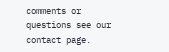comments or questions see our contact page.